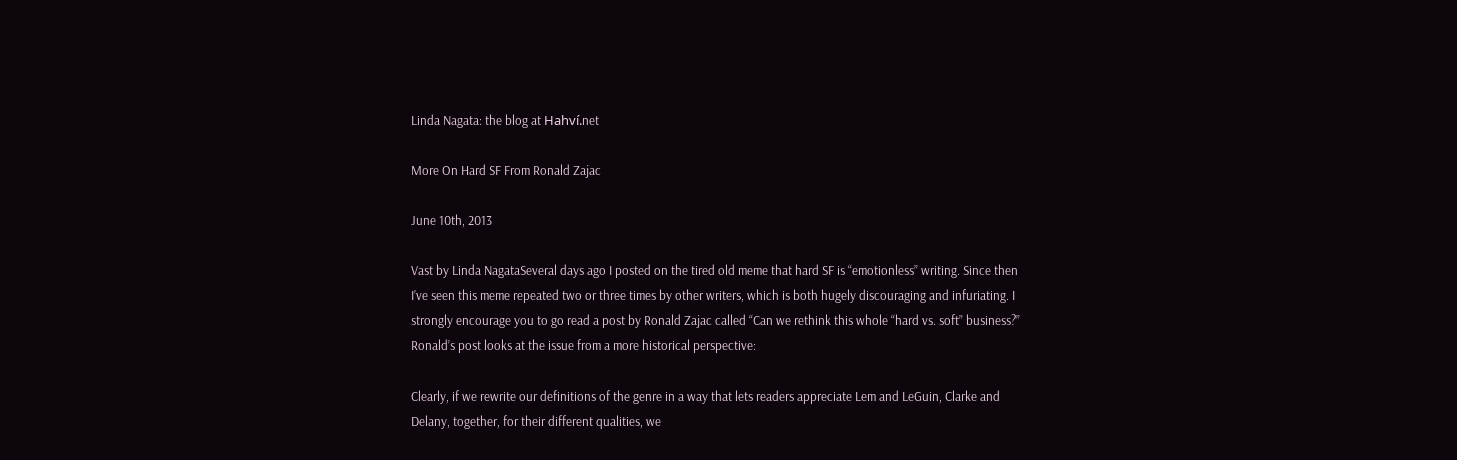Linda Nagata: the blog at Hahví.net

More On Hard SF From Ronald Zajac

June 10th, 2013

Vast by Linda NagataSeveral days ago I posted on the tired old meme that hard SF is “emotionless” writing. Since then I’ve seen this meme repeated two or three times by other writers, which is both hugely discouraging and infuriating. I strongly encourage you to go read a post by Ronald Zajac called “Can we rethink this whole “hard vs. soft” business?” Ronald’s post looks at the issue from a more historical perspective:

Clearly, if we rewrite our definitions of the genre in a way that lets readers appreciate Lem and LeGuin, Clarke and Delany, together, for their different qualities, we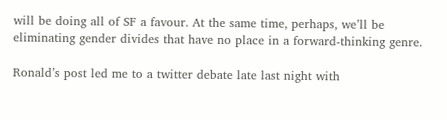will be doing all of SF a favour. At the same time, perhaps, we’ll be eliminating gender divides that have no place in a forward-thinking genre.

Ronald’s post led me to a twitter debate late last night with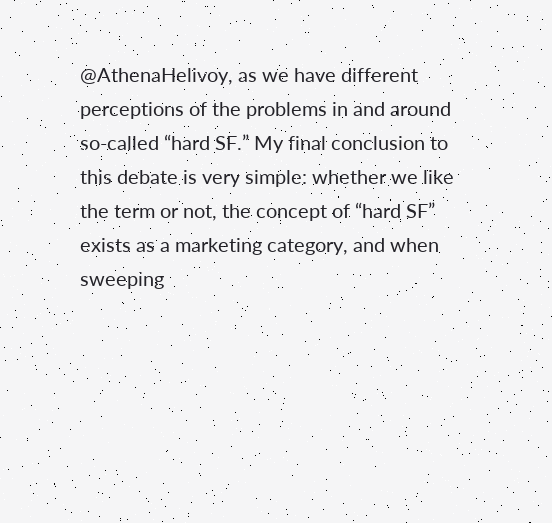@AthenaHelivoy, as we have different perceptions of the problems in and around so-called “hard SF.” My final conclusion to this debate is very simple: whether we like the term or not, the concept of “hard SF” exists as a marketing category, and when sweeping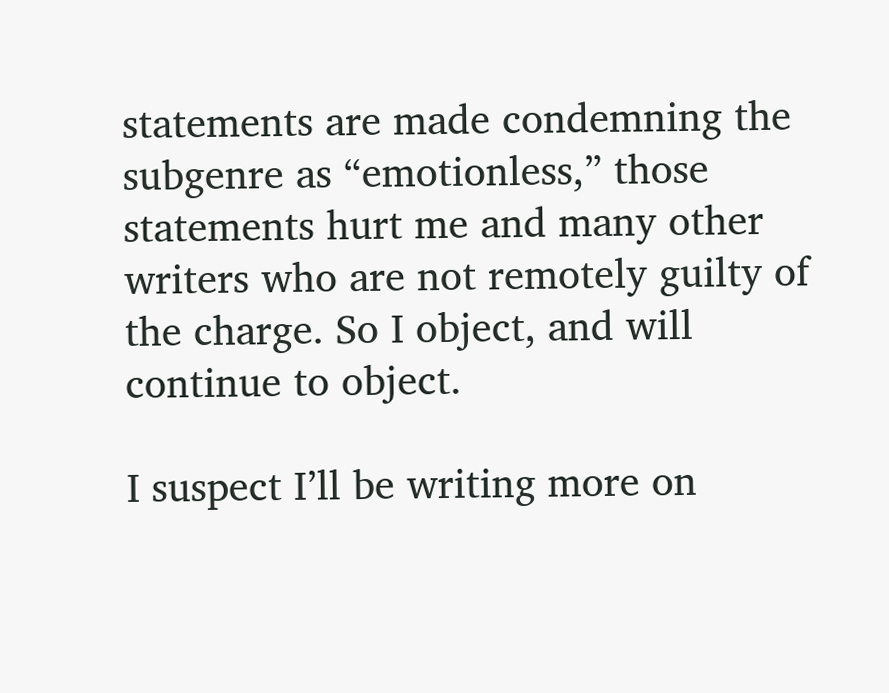statements are made condemning the subgenre as “emotionless,” those statements hurt me and many other writers who are not remotely guilty of the charge. So I object, and will continue to object.

I suspect I’ll be writing more on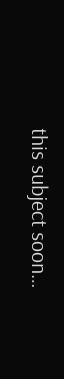this subject soon…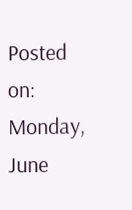Posted on: Monday, June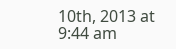10th, 2013 at 9:44 am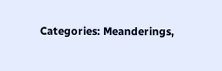Categories: Meanderings,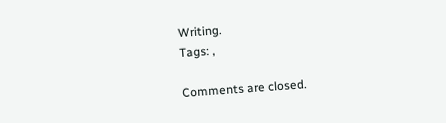Writing.
Tags: ,

Comments are closed.